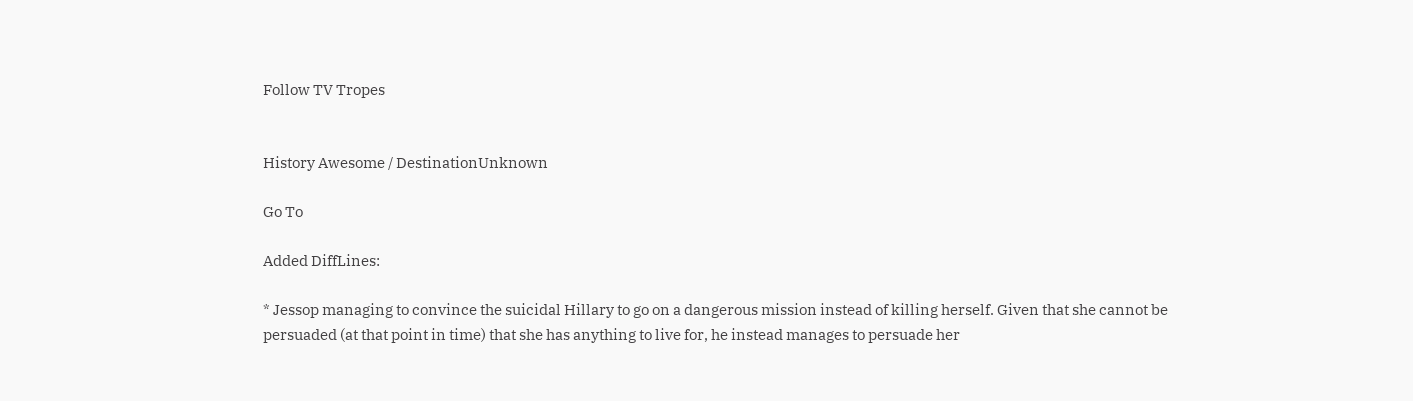Follow TV Tropes


History Awesome / DestinationUnknown

Go To

Added DiffLines:

* Jessop managing to convince the suicidal Hillary to go on a dangerous mission instead of killing herself. Given that she cannot be persuaded (at that point in time) that she has anything to live for, he instead manages to persuade her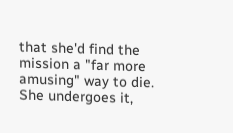that she'd find the mission a "far more amusing" way to die. She undergoes it,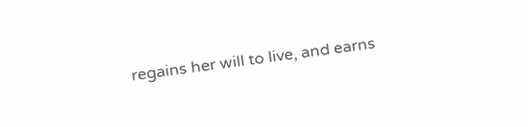regains her will to live, and earns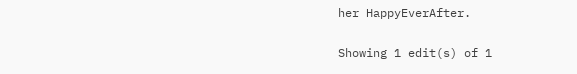her HappyEverAfter.

Showing 1 edit(s) of 1